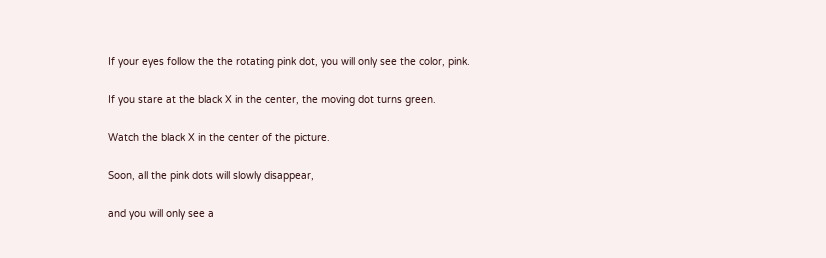If your eyes follow the the rotating pink dot, you will only see the color, pink.

If you stare at the black X in the center, the moving dot turns green.

Watch the black X in the center of the picture.

Soon, all the pink dots will slowly disappear,

and you will only see a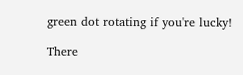green dot rotating if you're lucky!

There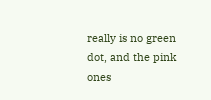really is no green dot, and the pink ones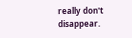really don't disappear.